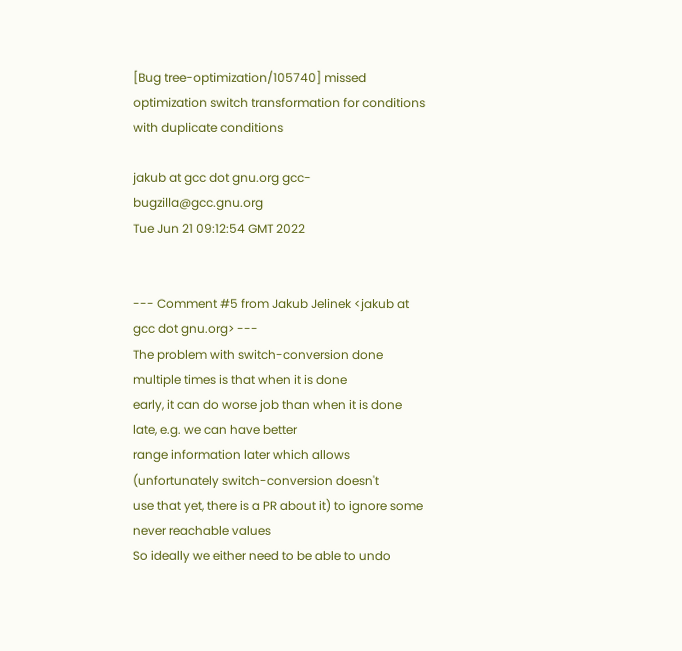[Bug tree-optimization/105740] missed optimization switch transformation for conditions with duplicate conditions

jakub at gcc dot gnu.org gcc-bugzilla@gcc.gnu.org
Tue Jun 21 09:12:54 GMT 2022


--- Comment #5 from Jakub Jelinek <jakub at gcc dot gnu.org> ---
The problem with switch-conversion done multiple times is that when it is done
early, it can do worse job than when it is done late, e.g. we can have better
range information later which allows (unfortunately switch-conversion doesn't
use that yet, there is a PR about it) to ignore some never reachable values
So ideally we either need to be able to undo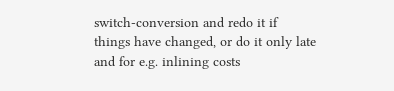switch-conversion and redo it if
things have changed, or do it only late and for e.g. inlining costs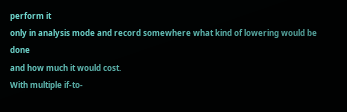perform it
only in analysis mode and record somewhere what kind of lowering would be done
and how much it would cost.
With multiple if-to-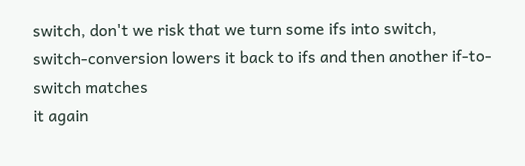switch, don't we risk that we turn some ifs into switch,
switch-conversion lowers it back to ifs and then another if-to-switch matches
it again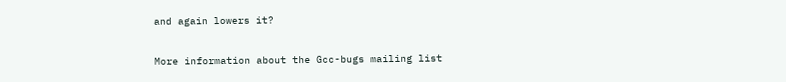and again lowers it?

More information about the Gcc-bugs mailing list